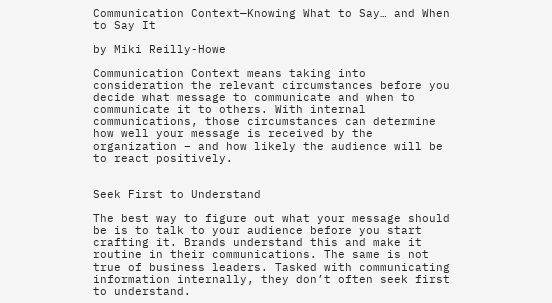Communication Context—Knowing What to Say… and When to Say It

by Miki Reilly-Howe

Communication Context means taking into consideration the relevant circumstances before you decide what message to communicate and when to communicate it to others. With internal communications, those circumstances can determine how well your message is received by the organization – and how likely the audience will be to react positively.


Seek First to Understand

The best way to figure out what your message should be is to talk to your audience before you start crafting it. Brands understand this and make it routine in their communications. The same is not true of business leaders. Tasked with communicating information internally, they don’t often seek first to understand.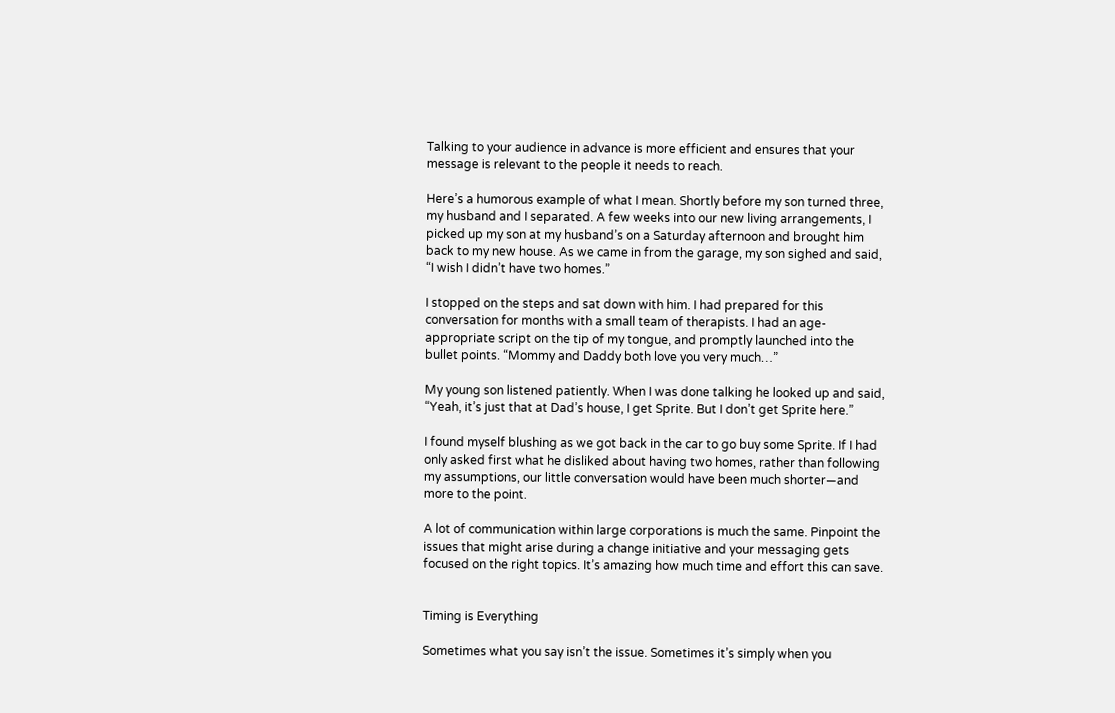Talking to your audience in advance is more efficient and ensures that your message is relevant to the people it needs to reach.

Here’s a humorous example of what I mean. Shortly before my son turned three, my husband and I separated. A few weeks into our new living arrangements, I picked up my son at my husband’s on a Saturday afternoon and brought him back to my new house. As we came in from the garage, my son sighed and said, “I wish I didn’t have two homes.”

I stopped on the steps and sat down with him. I had prepared for this conversation for months with a small team of therapists. I had an age-appropriate script on the tip of my tongue, and promptly launched into the bullet points. “Mommy and Daddy both love you very much…”

My young son listened patiently. When I was done talking he looked up and said, “Yeah, it’s just that at Dad’s house, I get Sprite. But I don’t get Sprite here.”

I found myself blushing as we got back in the car to go buy some Sprite. If I had only asked first what he disliked about having two homes, rather than following my assumptions, our little conversation would have been much shorter—and more to the point.

A lot of communication within large corporations is much the same. Pinpoint the issues that might arise during a change initiative and your messaging gets focused on the right topics. It’s amazing how much time and effort this can save.


Timing is Everything

Sometimes what you say isn’t the issue. Sometimes it’s simply when you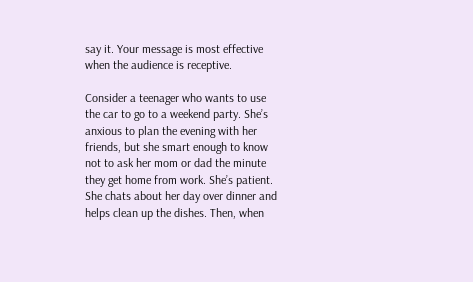say it. Your message is most effective when the audience is receptive.

Consider a teenager who wants to use the car to go to a weekend party. She’s anxious to plan the evening with her friends, but she smart enough to know not to ask her mom or dad the minute they get home from work. She’s patient. She chats about her day over dinner and helps clean up the dishes. Then, when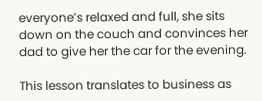everyone’s relaxed and full, she sits down on the couch and convinces her dad to give her the car for the evening.

This lesson translates to business as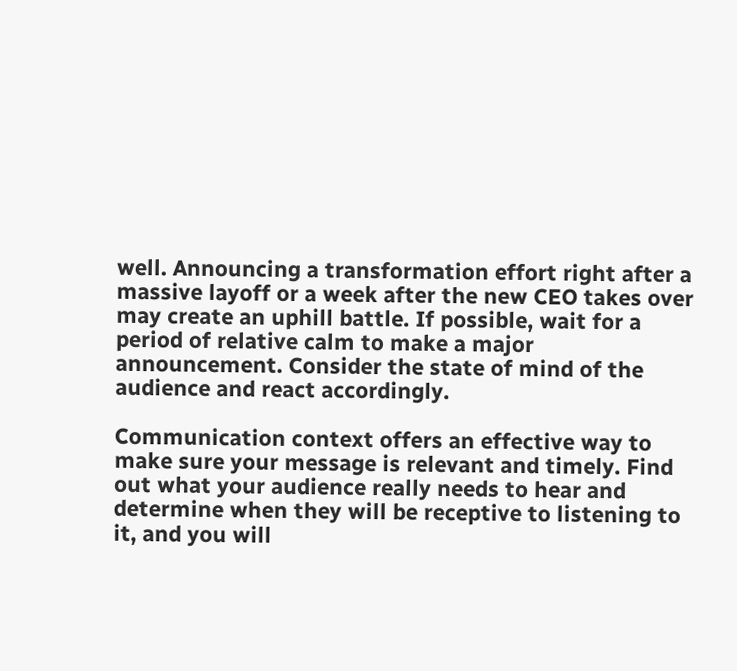well. Announcing a transformation effort right after a massive layoff or a week after the new CEO takes over may create an uphill battle. If possible, wait for a period of relative calm to make a major announcement. Consider the state of mind of the audience and react accordingly.

Communication context offers an effective way to make sure your message is relevant and timely. Find out what your audience really needs to hear and determine when they will be receptive to listening to it, and you will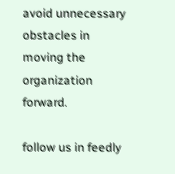avoid unnecessary obstacles in moving the organization forward.

follow us in feedly